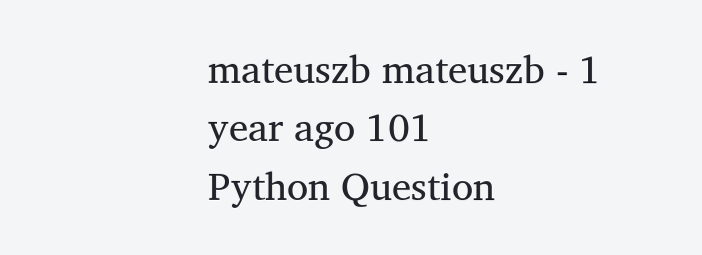mateuszb mateuszb - 1 year ago 101
Python Question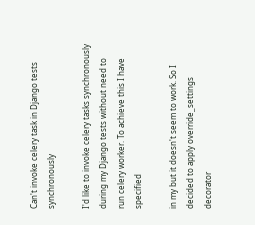Can't invoke celery task in Django tests synchronously

I'd like to invoke celery tasks synchronously during my Django tests without need to run celery worker. To achieve this I have specified

in my but it doesn't seem to work. So I decided to apply override_settings decorator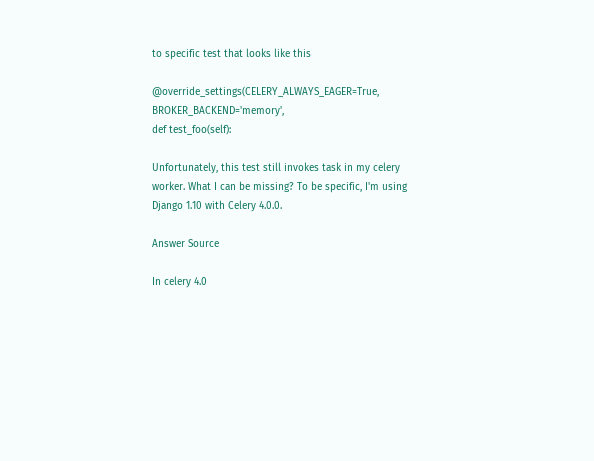to specific test that looks like this

@override_settings(CELERY_ALWAYS_EAGER=True, BROKER_BACKEND='memory',
def test_foo(self):

Unfortunately, this test still invokes task in my celery worker. What I can be missing? To be specific, I'm using Django 1.10 with Celery 4.0.0.

Answer Source

In celery 4.0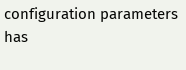configuration parameters has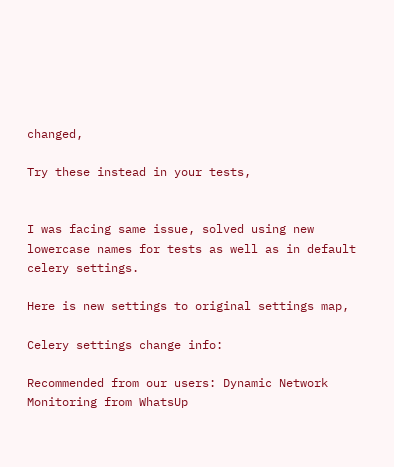changed,

Try these instead in your tests,


I was facing same issue, solved using new lowercase names for tests as well as in default celery settings.

Here is new settings to original settings map,

Celery settings change info:

Recommended from our users: Dynamic Network Monitoring from WhatsUp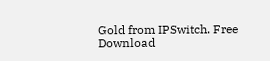Gold from IPSwitch. Free Download